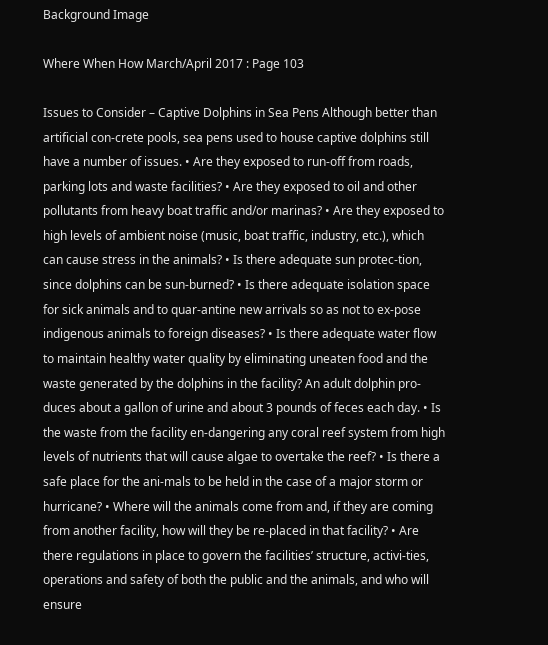Background Image

Where When How March/April 2017 : Page 103

Issues to Consider – Captive Dolphins in Sea Pens Although better than artificial con-crete pools, sea pens used to house captive dolphins still have a number of issues. • Are they exposed to run-off from roads, parking lots and waste facilities? • Are they exposed to oil and other pollutants from heavy boat traffic and/or marinas? • Are they exposed to high levels of ambient noise (music, boat traffic, industry, etc.), which can cause stress in the animals? • Is there adequate sun protec-tion, since dolphins can be sun-burned? • Is there adequate isolation space for sick animals and to quar-antine new arrivals so as not to ex-pose indigenous animals to foreign diseases? • Is there adequate water flow to maintain healthy water quality by eliminating uneaten food and the waste generated by the dolphins in the facility? An adult dolphin pro-duces about a gallon of urine and about 3 pounds of feces each day. • Is the waste from the facility en-dangering any coral reef system from high levels of nutrients that will cause algae to overtake the reef? • Is there a safe place for the ani-mals to be held in the case of a major storm or hurricane? • Where will the animals come from and, if they are coming from another facility, how will they be re-placed in that facility? • Are there regulations in place to govern the facilities’ structure, activi-ties, operations and safety of both the public and the animals, and who will ensure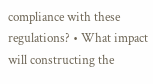compliance with these regulations? • What impact will constructing the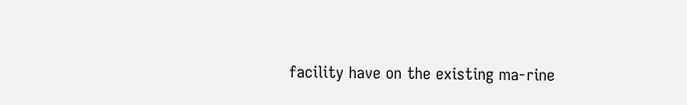facility have on the existing ma-rine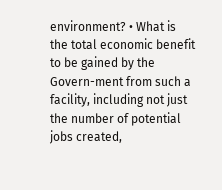environment? • What is the total economic benefit to be gained by the Govern-ment from such a facility, including not just the number of potential jobs created,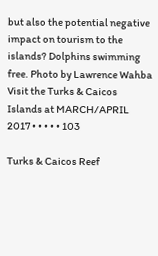but also the potential negative impact on tourism to the islands? Dolphins swimming free. Photo by Lawrence Wahba Visit the Turks & Caicos Islands at MARCH/APRIL 2017 • • • • • 103

Turks & Caicos Reef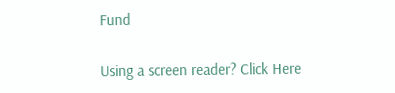Fund

Using a screen reader? Click Here